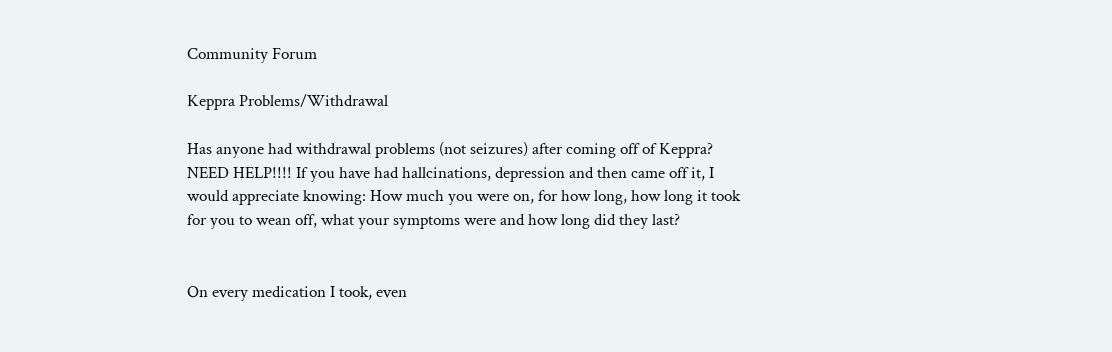Community Forum

Keppra Problems/Withdrawal

Has anyone had withdrawal problems (not seizures) after coming off of Keppra? NEED HELP!!!! If you have had hallcinations, depression and then came off it, I would appreciate knowing: How much you were on, for how long, how long it took for you to wean off, what your symptoms were and how long did they last?


On every medication I took, even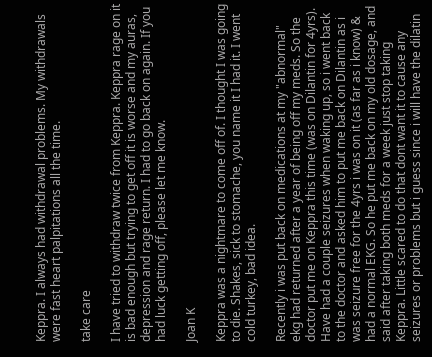Keppra. I always had withdrawal problems. My withdrawals were fast heart palpitations all the time.

take care

I have tried to withdraw twice from Keppra. Keppra rage on it is bad enough but trying to get off it is worse and my auras, depression and rage return. I had to go back on again. If you had luck getting off, please let me know.

Joan K

Keppra was a nightmare to come off of. I thought I was going to die. Shakes, sick to stomache, you name it I had it. I went cold turkey, bad idea.

Recently i was put back on medications at my "abnormal" ekg had returned after a year of being off my meds. So the doctor put me on Keppra this time (was on Dilantin for 4yrs). Have had a couple seizures when waking up, so i went back to the doctor and asked him to put me back on Dilantin as i was seizure free for the 4yrs i was on it (as far as i know) & had a normal EKG. So he put me back on my old dosage, and said after taking both meds for a week just stop taking Keppra. Little scared to do that dont want it to cause any seizures or problems but i guess since i will have the dilatin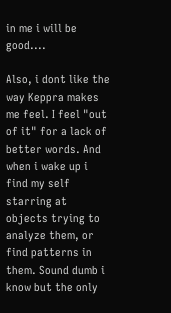in me i will be good....

Also, i dont like the way Keppra makes me feel. I feel "out of it" for a lack of better words. And when i wake up i find my self starring at objects trying to analyze them, or find patterns in them. Sound dumb i know but the only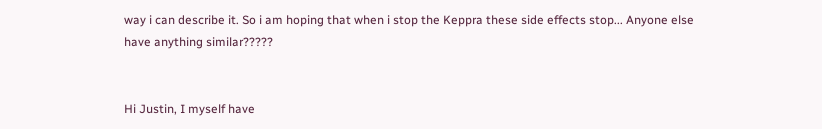way i can describe it. So i am hoping that when i stop the Keppra these side effects stop... Anyone else have anything similar?????


Hi Justin, I myself have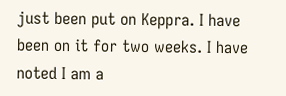just been put on Keppra. I have been on it for two weeks. I have noted I am a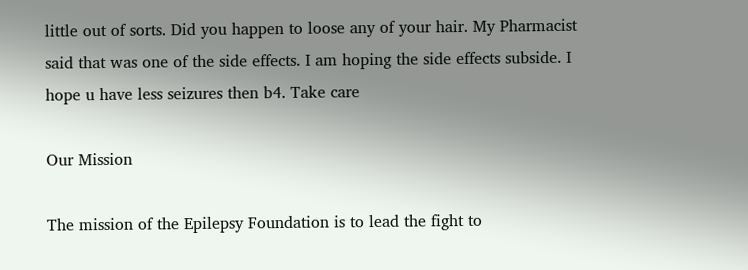little out of sorts. Did you happen to loose any of your hair. My Pharmacist said that was one of the side effects. I am hoping the side effects subside. I hope u have less seizures then b4. Take care

Our Mission

The mission of the Epilepsy Foundation is to lead the fight to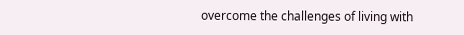overcome the challenges of living with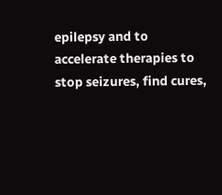epilepsy and to accelerate therapies to stop seizures, find cures,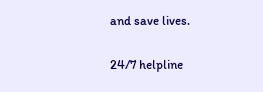and save lives.

24/7 helpline